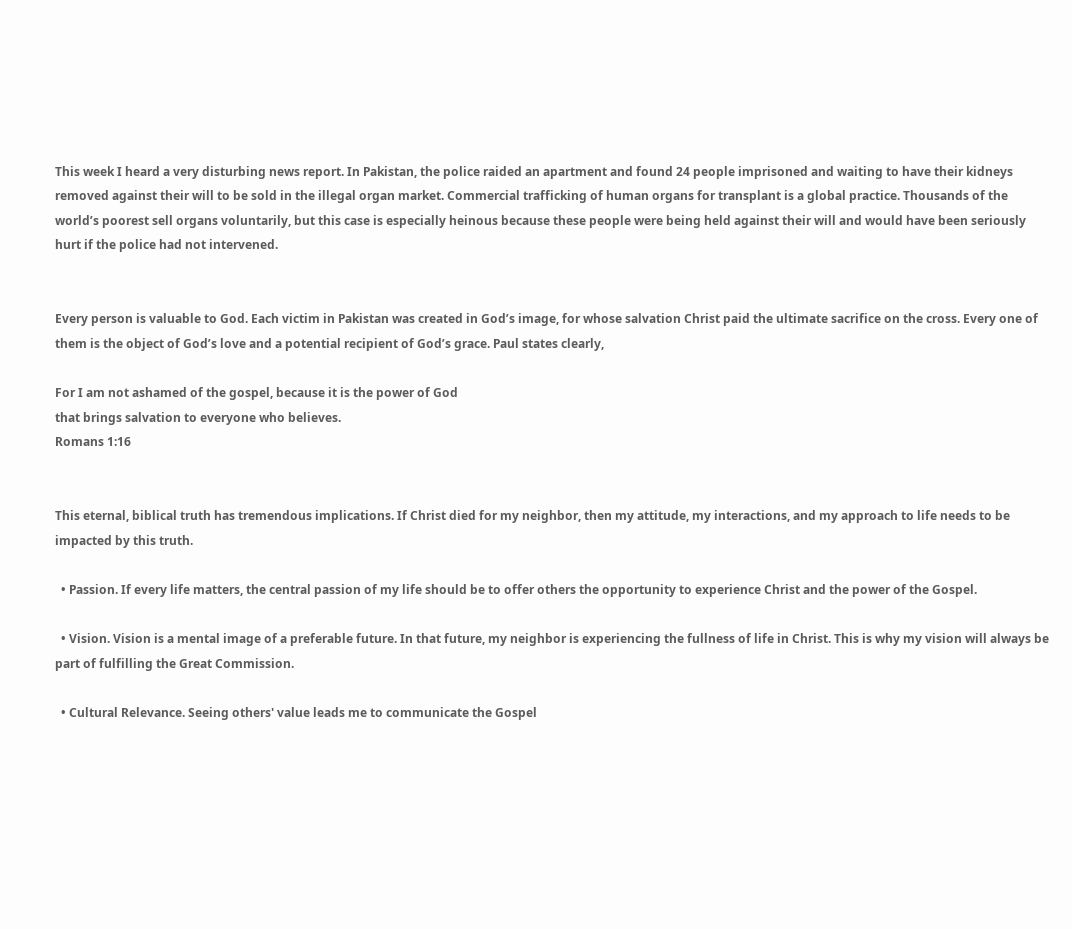This week I heard a very disturbing news report. In Pakistan, the police raided an apartment and found 24 people imprisoned and waiting to have their kidneys removed against their will to be sold in the illegal organ market. Commercial trafficking of human organs for transplant is a global practice. Thousands of the world’s poorest sell organs voluntarily, but this case is especially heinous because these people were being held against their will and would have been seriously hurt if the police had not intervened.


Every person is valuable to God. Each victim in Pakistan was created in God’s image, for whose salvation Christ paid the ultimate sacrifice on the cross. Every one of them is the object of God’s love and a potential recipient of God’s grace. Paul states clearly,

For I am not ashamed of the gospel, because it is the power of God
that brings salvation to everyone who believes.
Romans 1:16


This eternal, biblical truth has tremendous implications. If Christ died for my neighbor, then my attitude, my interactions, and my approach to life needs to be impacted by this truth.

  • Passion. If every life matters, the central passion of my life should be to offer others the opportunity to experience Christ and the power of the Gospel.

  • Vision. Vision is a mental image of a preferable future. In that future, my neighbor is experiencing the fullness of life in Christ. This is why my vision will always be part of fulfilling the Great Commission.

  • Cultural Relevance. Seeing others' value leads me to communicate the Gospel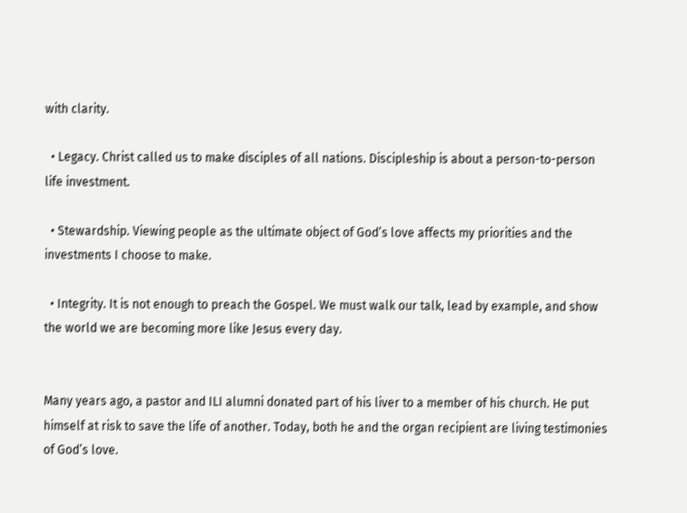with clarity.

  • Legacy. Christ called us to make disciples of all nations. Discipleship is about a person-to-person life investment.

  • Stewardship. Viewing people as the ultimate object of God’s love affects my priorities and the investments I choose to make.

  • Integrity. It is not enough to preach the Gospel. We must walk our talk, lead by example, and show the world we are becoming more like Jesus every day.


Many years ago, a pastor and ILI alumni donated part of his liver to a member of his church. He put himself at risk to save the life of another. Today, both he and the organ recipient are living testimonies of God’s love.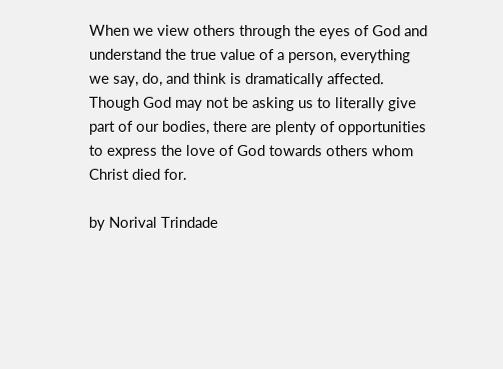When we view others through the eyes of God and understand the true value of a person, everything we say, do, and think is dramatically affected. Though God may not be asking us to literally give part of our bodies, there are plenty of opportunities to express the love of God towards others whom Christ died for.

by Norival Trindade